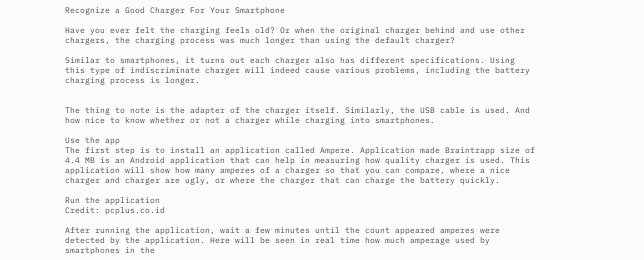Recognize a Good Charger For Your Smartphone

Have you ever felt the charging feels old? Or when the original charger behind and use other chargers, the charging process was much longer than using the default charger?

Similar to smartphones, it turns out each charger also has different specifications. Using this type of indiscriminate charger will indeed cause various problems, including the battery charging process is longer.


The thing to note is the adapter of the charger itself. Similarly, the USB cable is used. And how nice to know whether or not a charger while charging into smartphones.

Use the app
The first step is to install an application called Ampere. Application made Braintrapp size of 4.4 MB is an Android application that can help in measuring how quality charger is used. This application will show how many amperes of a charger so that you can compare, where a nice charger and charger are ugly, or where the charger that can charge the battery quickly.

Run the application
Credit: pcplus.co.id

After running the application, wait a few minutes until the count appeared amperes were detected by the application. Here will be seen in real time how much amperage used by smartphones in the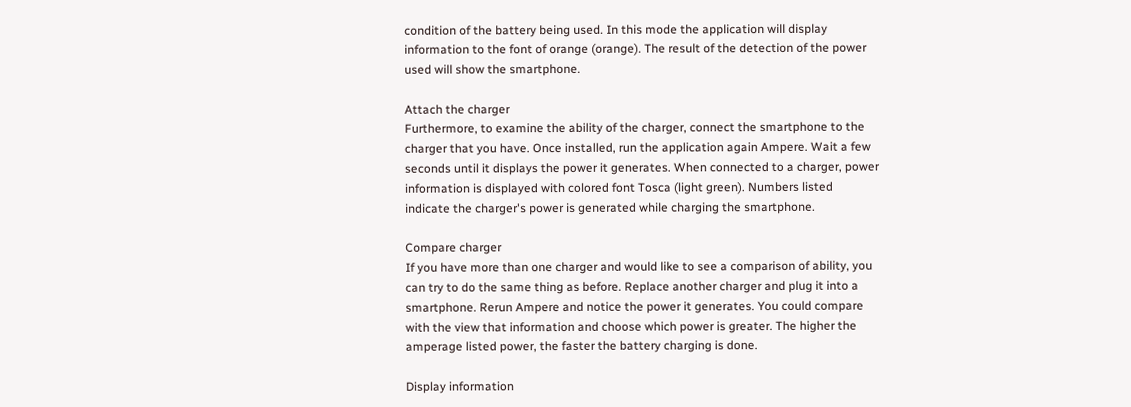condition of the battery being used. In this mode the application will display information to the font of orange (orange). The result of the detection of the power used will show the smartphone.

Attach the charger
Furthermore, to examine the ability of the charger, connect the smartphone to the charger that you have. Once installed, run the application again Ampere. Wait a few seconds until it displays the power it generates. When connected to a charger, power information is displayed with colored font Tosca (light green). Numbers listed indicate the charger's power is generated while charging the smartphone.

Compare charger
If you have more than one charger and would like to see a comparison of ability, you can try to do the same thing as before. Replace another charger and plug it into a smartphone. Rerun Ampere and notice the power it generates. You could compare with the view that information and choose which power is greater. The higher the amperage listed power, the faster the battery charging is done.

Display information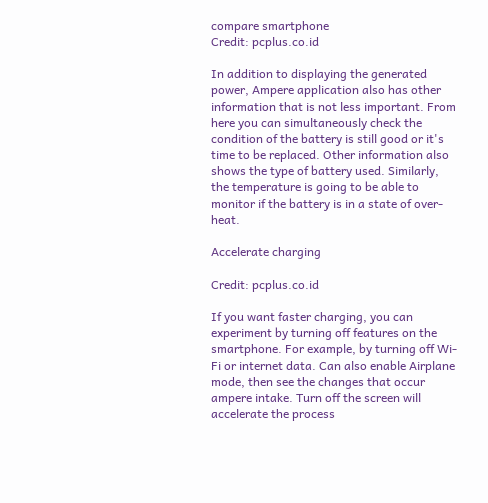compare smartphone
Credit: pcplus.co.id

In addition to displaying the generated power, Ampere application also has other information that is not less important. From here you can simultaneously check the condition of the battery is still good or it's time to be replaced. Other information also shows the type of battery used. Similarly, the temperature is going to be able to monitor if the battery is in a state of over-heat.

Accelerate charging

Credit: pcplus.co.id

If you want faster charging, you can experiment by turning off features on the smartphone. For example, by turning off Wi-Fi or internet data. Can also enable Airplane mode, then see the changes that occur ampere intake. Turn off the screen will accelerate the process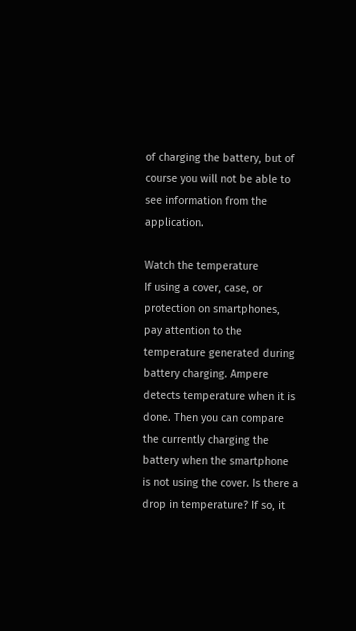of charging the battery, but of course you will not be able to see information from the application.

Watch the temperature
If using a cover, case, or protection on smartphones, pay attention to the temperature generated during battery charging. Ampere detects temperature when it is done. Then you can compare the currently charging the battery when the smartphone is not using the cover. Is there a drop in temperature? If so, it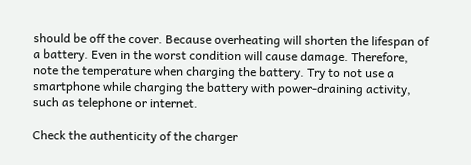should be off the cover. Because overheating will shorten the lifespan of a battery. Even in the worst condition will cause damage. Therefore, note the temperature when charging the battery. Try to not use a smartphone while charging the battery with power-draining activity, such as telephone or internet.

Check the authenticity of the charger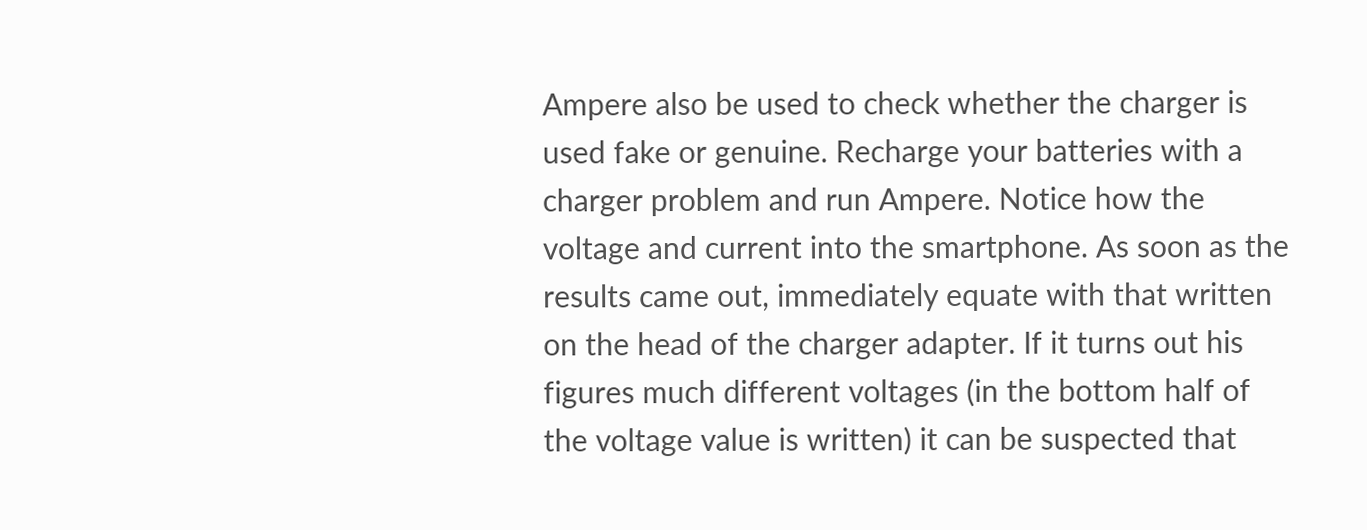Ampere also be used to check whether the charger is used fake or genuine. Recharge your batteries with a charger problem and run Ampere. Notice how the voltage and current into the smartphone. As soon as the results came out, immediately equate with that written on the head of the charger adapter. If it turns out his figures much different voltages (in the bottom half of the voltage value is written) it can be suspected that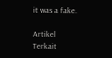it was a fake.

Artikel Terkait